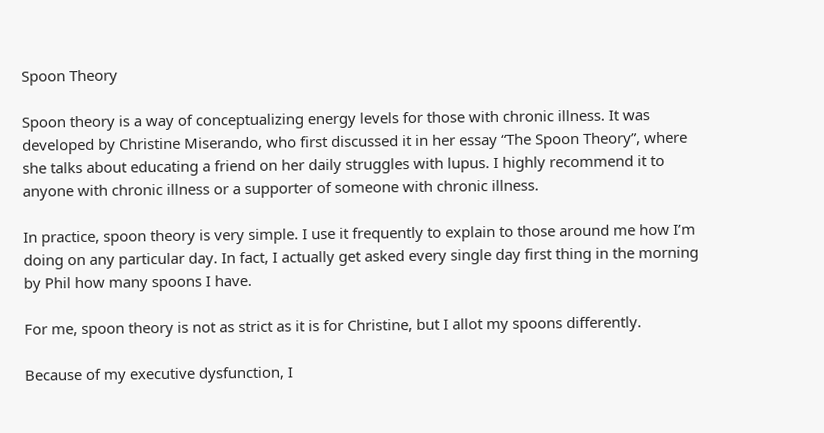Spoon Theory

Spoon theory is a way of conceptualizing energy levels for those with chronic illness. It was developed by Christine Miserando, who first discussed it in her essay “The Spoon Theory”, where she talks about educating a friend on her daily struggles with lupus. I highly recommend it to anyone with chronic illness or a supporter of someone with chronic illness.

In practice, spoon theory is very simple. I use it frequently to explain to those around me how I’m doing on any particular day. In fact, I actually get asked every single day first thing in the morning by Phil how many spoons I have.

For me, spoon theory is not as strict as it is for Christine, but I allot my spoons differently.

Because of my executive dysfunction, I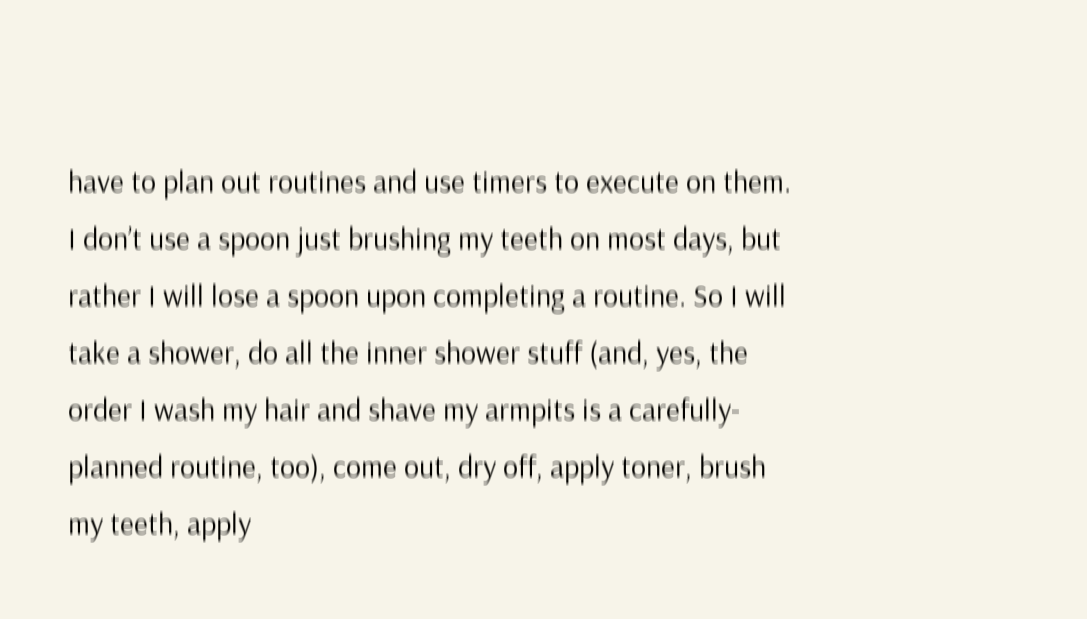have to plan out routines and use timers to execute on them. I don’t use a spoon just brushing my teeth on most days, but rather I will lose a spoon upon completing a routine. So I will take a shower, do all the inner shower stuff (and, yes, the order I wash my hair and shave my armpits is a carefully-planned routine, too), come out, dry off, apply toner, brush my teeth, apply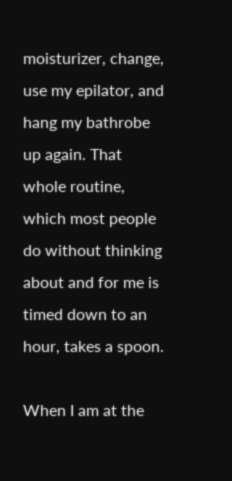moisturizer, change, use my epilator, and hang my bathrobe up again. That whole routine, which most people do without thinking about and for me is timed down to an hour, takes a spoon.

When I am at the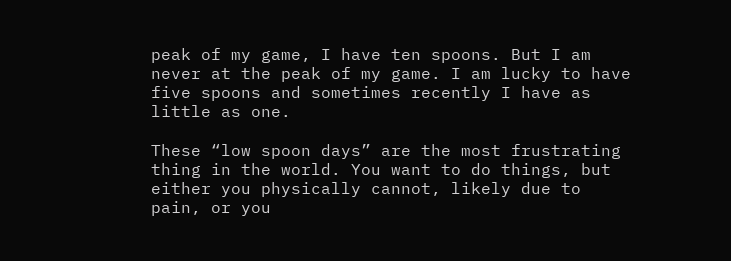peak of my game, I have ten spoons. But I am never at the peak of my game. I am lucky to have five spoons and sometimes recently I have as little as one.

These “low spoon days” are the most frustrating thing in the world. You want to do things, but either you physically cannot, likely due to pain, or you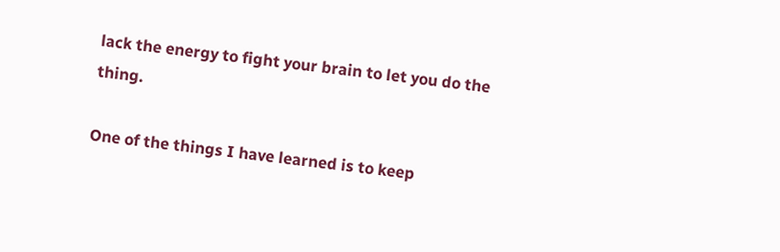lack the energy to fight your brain to let you do the thing.

One of the things I have learned is to keep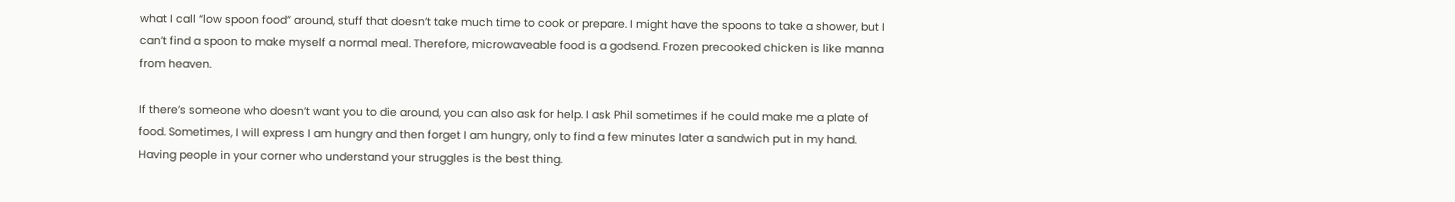what I call “low spoon food” around, stuff that doesn’t take much time to cook or prepare. I might have the spoons to take a shower, but I can’t find a spoon to make myself a normal meal. Therefore, microwaveable food is a godsend. Frozen precooked chicken is like manna from heaven.

If there’s someone who doesn’t want you to die around, you can also ask for help. I ask Phil sometimes if he could make me a plate of food. Sometimes, I will express I am hungry and then forget I am hungry, only to find a few minutes later a sandwich put in my hand. Having people in your corner who understand your struggles is the best thing.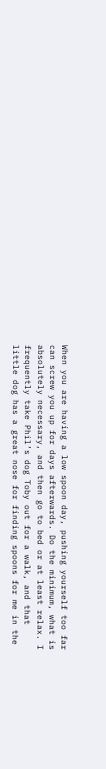When you are having a low spoon day, pushing yourself too far can screw you up for days afterwards. Do the minimum, what is absolutely necessary, and then go to bed or at least relax. I frequently take Phil’s dog Toby out for a walk, and that little dog has a great nose for finding spoons for me in the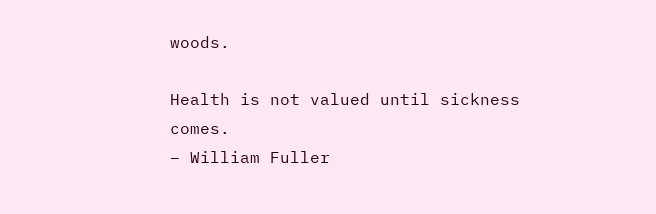woods.

Health is not valued until sickness comes.
– William Fuller